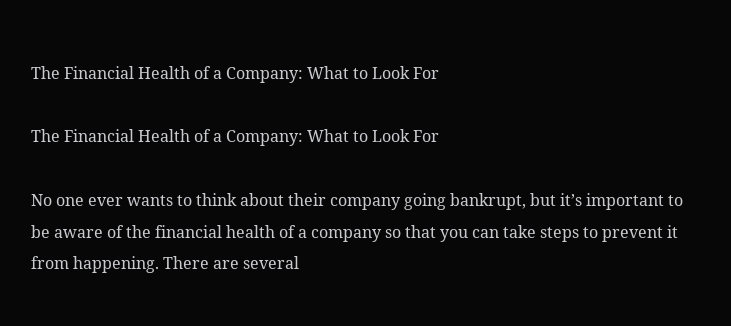The Financial Health of a Company: What to Look For

The Financial Health of a Company: What to Look For

No one ever wants to think about their company going bankrupt, but it’s important to be aware of the financial health of a company so that you can take steps to prevent it from happening. There are several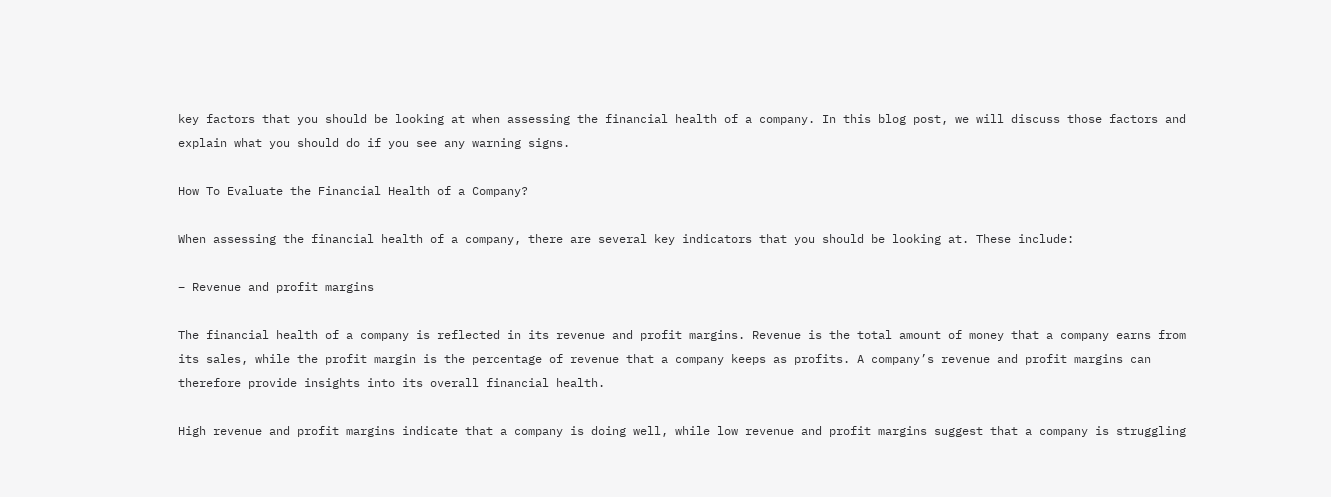key factors that you should be looking at when assessing the financial health of a company. In this blog post, we will discuss those factors and explain what you should do if you see any warning signs.

How To Evaluate the Financial Health of a Company?

When assessing the financial health of a company, there are several key indicators that you should be looking at. These include:

– Revenue and profit margins

The financial health of a company is reflected in its revenue and profit margins. Revenue is the total amount of money that a company earns from its sales, while the profit margin is the percentage of revenue that a company keeps as profits. A company’s revenue and profit margins can therefore provide insights into its overall financial health.

High revenue and profit margins indicate that a company is doing well, while low revenue and profit margins suggest that a company is struggling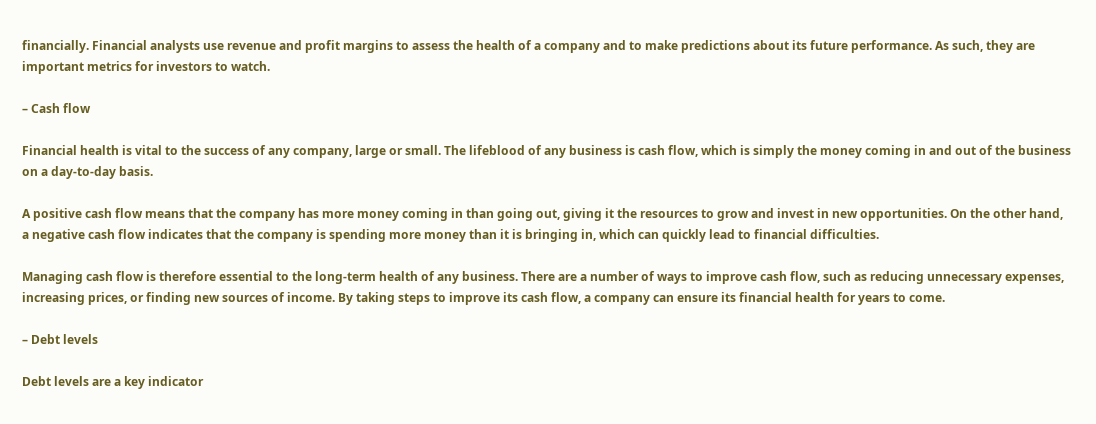financially. Financial analysts use revenue and profit margins to assess the health of a company and to make predictions about its future performance. As such, they are important metrics for investors to watch.

– Cash flow

Financial health is vital to the success of any company, large or small. The lifeblood of any business is cash flow, which is simply the money coming in and out of the business on a day-to-day basis.

A positive cash flow means that the company has more money coming in than going out, giving it the resources to grow and invest in new opportunities. On the other hand, a negative cash flow indicates that the company is spending more money than it is bringing in, which can quickly lead to financial difficulties.

Managing cash flow is therefore essential to the long-term health of any business. There are a number of ways to improve cash flow, such as reducing unnecessary expenses, increasing prices, or finding new sources of income. By taking steps to improve its cash flow, a company can ensure its financial health for years to come.

– Debt levels

Debt levels are a key indicator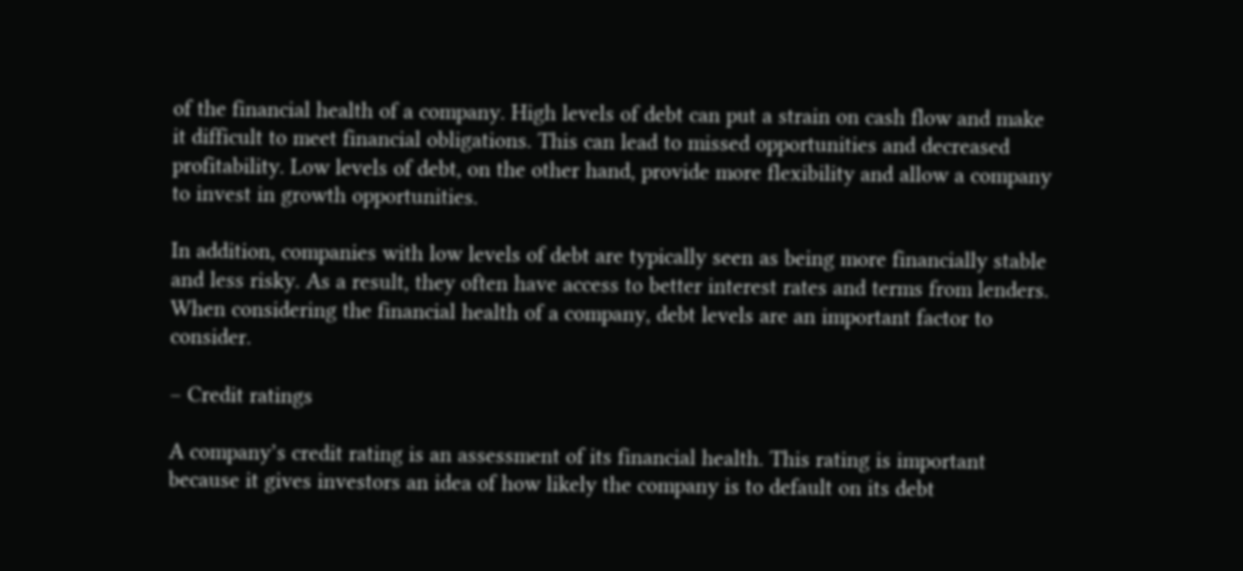of the financial health of a company. High levels of debt can put a strain on cash flow and make it difficult to meet financial obligations. This can lead to missed opportunities and decreased profitability. Low levels of debt, on the other hand, provide more flexibility and allow a company to invest in growth opportunities.

In addition, companies with low levels of debt are typically seen as being more financially stable and less risky. As a result, they often have access to better interest rates and terms from lenders. When considering the financial health of a company, debt levels are an important factor to consider.

– Credit ratings

A company’s credit rating is an assessment of its financial health. This rating is important because it gives investors an idea of how likely the company is to default on its debt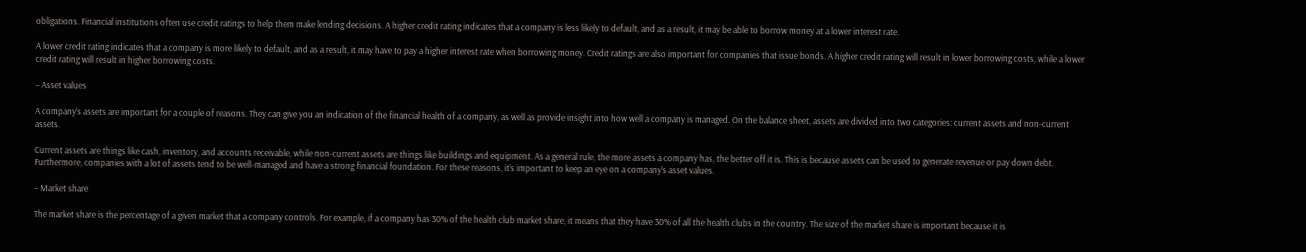obligations. Financial institutions often use credit ratings to help them make lending decisions. A higher credit rating indicates that a company is less likely to default, and as a result, it may be able to borrow money at a lower interest rate.

A lower credit rating indicates that a company is more likely to default, and as a result, it may have to pay a higher interest rate when borrowing money. Credit ratings are also important for companies that issue bonds. A higher credit rating will result in lower borrowing costs, while a lower credit rating will result in higher borrowing costs.

– Asset values

A company’s assets are important for a couple of reasons. They can give you an indication of the financial health of a company, as well as provide insight into how well a company is managed. On the balance sheet, assets are divided into two categories: current assets and non-current assets.

Current assets are things like cash, inventory, and accounts receivable, while non-current assets are things like buildings and equipment. As a general rule, the more assets a company has, the better off it is. This is because assets can be used to generate revenue or pay down debt. Furthermore, companies with a lot of assets tend to be well-managed and have a strong financial foundation. For these reasons, it’s important to keep an eye on a company’s asset values.

– Market share

The market share is the percentage of a given market that a company controls. For example, if a company has 30% of the health club market share, it means that they have 30% of all the health clubs in the country. The size of the market share is important because it is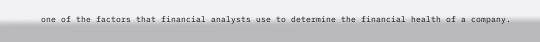one of the factors that financial analysts use to determine the financial health of a company.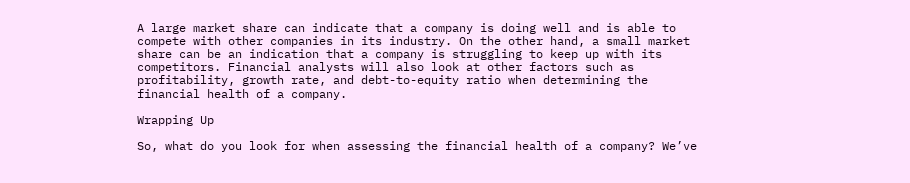A large market share can indicate that a company is doing well and is able to compete with other companies in its industry. On the other hand, a small market share can be an indication that a company is struggling to keep up with its competitors. Financial analysts will also look at other factors such as profitability, growth rate, and debt-to-equity ratio when determining the financial health of a company.

Wrapping Up

So, what do you look for when assessing the financial health of a company? We’ve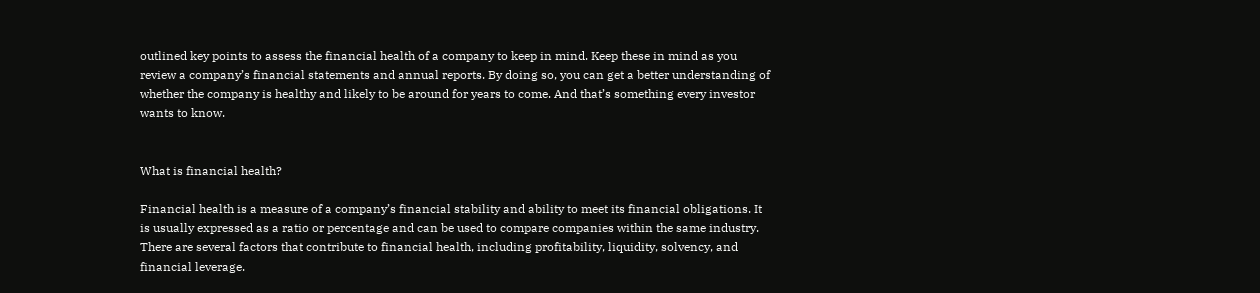outlined key points to assess the financial health of a company to keep in mind. Keep these in mind as you review a company’s financial statements and annual reports. By doing so, you can get a better understanding of whether the company is healthy and likely to be around for years to come. And that’s something every investor wants to know.


What is financial health?

Financial health is a measure of a company’s financial stability and ability to meet its financial obligations. It is usually expressed as a ratio or percentage and can be used to compare companies within the same industry. There are several factors that contribute to financial health, including profitability, liquidity, solvency, and financial leverage.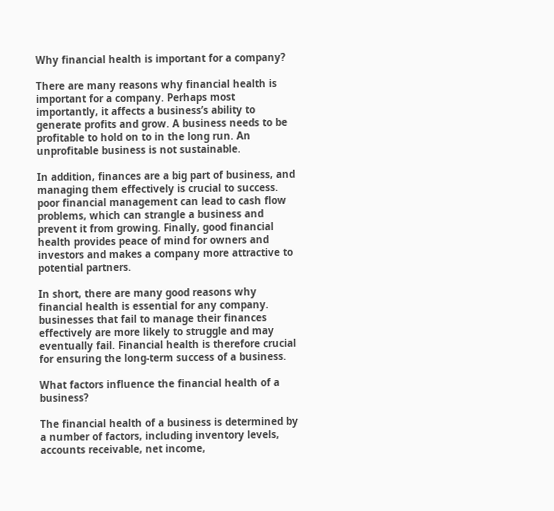Why financial health is important for a company?

There are many reasons why financial health is important for a company. Perhaps most importantly, it affects a business’s ability to generate profits and grow. A business needs to be profitable to hold on to in the long run. An unprofitable business is not sustainable.

In addition, finances are a big part of business, and managing them effectively is crucial to success. poor financial management can lead to cash flow problems, which can strangle a business and prevent it from growing. Finally, good financial health provides peace of mind for owners and investors and makes a company more attractive to potential partners.

In short, there are many good reasons why financial health is essential for any company. businesses that fail to manage their finances effectively are more likely to struggle and may eventually fail. Financial health is therefore crucial for ensuring the long-term success of a business.

What factors influence the financial health of a business?

The financial health of a business is determined by a number of factors, including inventory levels, accounts receivable, net income,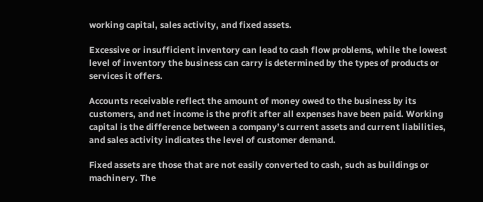working capital, sales activity, and fixed assets.

Excessive or insufficient inventory can lead to cash flow problems, while the lowest level of inventory the business can carry is determined by the types of products or services it offers.

Accounts receivable reflect the amount of money owed to the business by its customers, and net income is the profit after all expenses have been paid. Working capital is the difference between a company’s current assets and current liabilities, and sales activity indicates the level of customer demand.

Fixed assets are those that are not easily converted to cash, such as buildings or machinery. The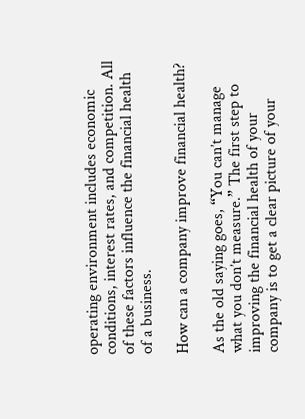operating environment includes economic conditions, interest rates, and competition. All of these factors influence the financial health of a business.

How can a company improve financial health?

As the old saying goes, “You can’t manage what you don’t measure.” The first step to improving the financial health of your company is to get a clear picture of your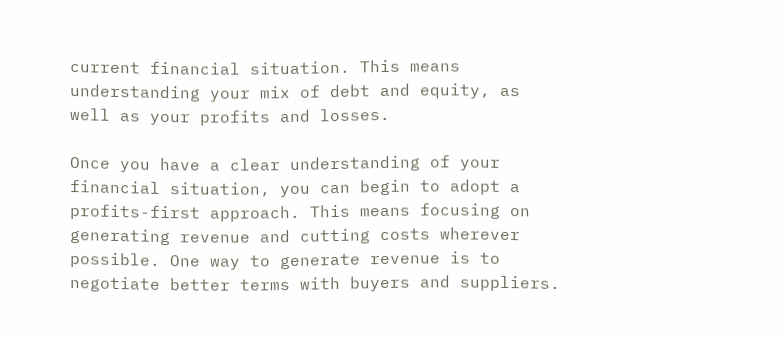current financial situation. This means understanding your mix of debt and equity, as well as your profits and losses.

Once you have a clear understanding of your financial situation, you can begin to adopt a profits-first approach. This means focusing on generating revenue and cutting costs wherever possible. One way to generate revenue is to negotiate better terms with buyers and suppliers.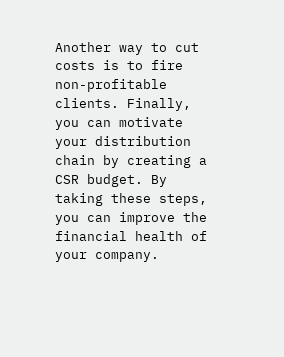Another way to cut costs is to fire non-profitable clients. Finally, you can motivate your distribution chain by creating a CSR budget. By taking these steps, you can improve the financial health of your company.